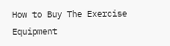How to Buy The Exercise Equipment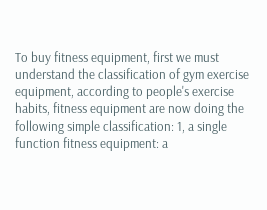To buy fitness equipment, first we must understand the classification of gym exercise equipment, according to people's exercise habits, fitness equipment are now doing the following simple classification: 1, a single function fitness equipment: a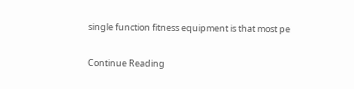single function fitness equipment is that most pe

Continue Reading